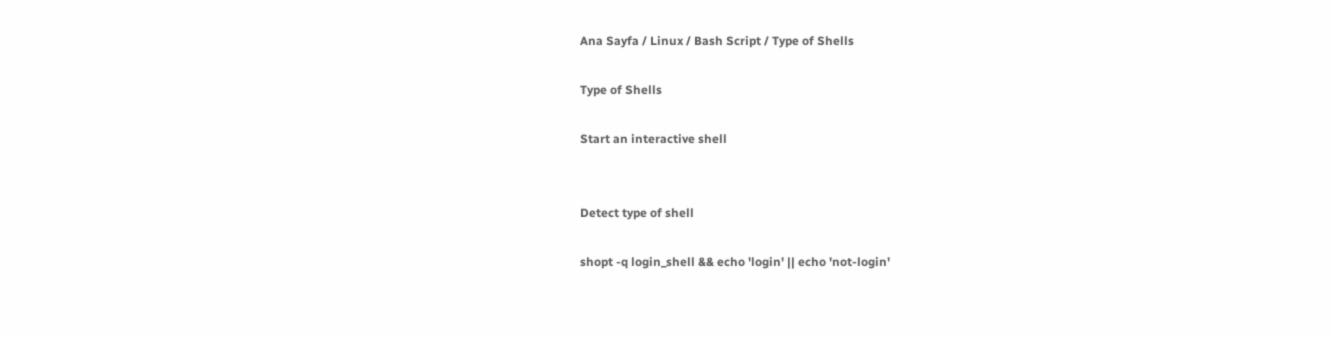Ana Sayfa / Linux / Bash Script / Type of Shells

Type of Shells

Start an interactive shell


Detect type of shell

shopt -q login_shell && echo 'login' || echo 'not-login'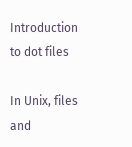Introduction to dot files

In Unix, files and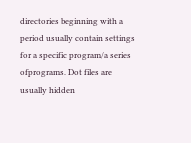directories beginning with a period usually contain settings for a specific program/a series ofprograms. Dot files are usually hidden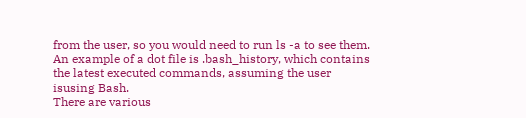from the user, so you would need to run ls -a to see them.
An example of a dot file is .bash_history, which contains the latest executed commands, assuming the user isusing Bash.
There are various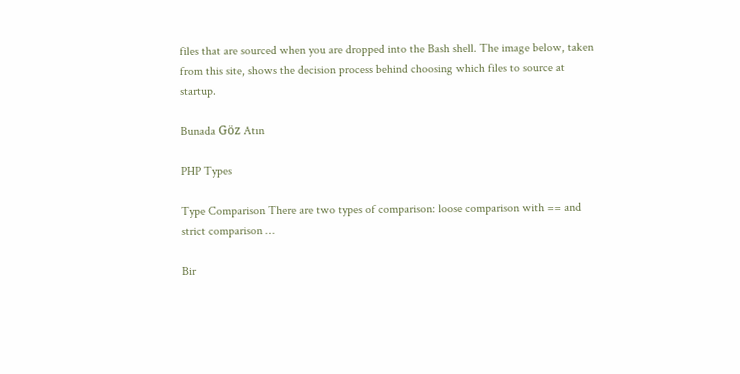files that are sourced when you are dropped into the Bash shell. The image below, taken from this site, shows the decision process behind choosing which files to source at startup.

Bunada Göz Atın

PHP Types

Type Comparison There are two types of comparison: loose comparison with == and strict comparison …

Bir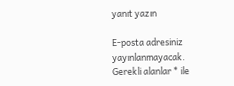yanıt yazın

E-posta adresiniz yayınlanmayacak. Gerekli alanlar * ile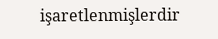işaretlenmişlerdir